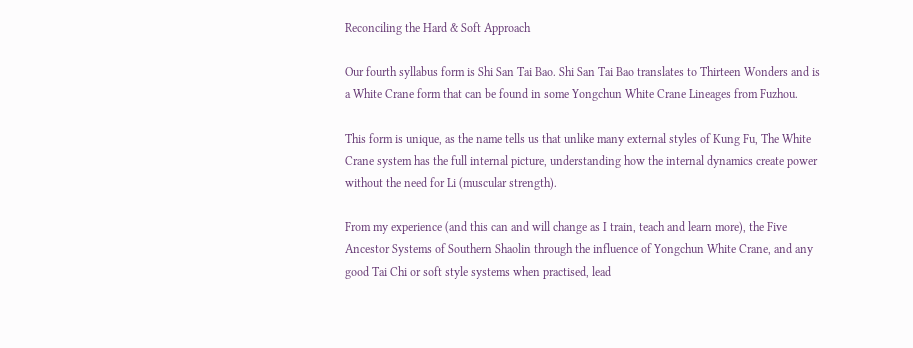Reconciling the Hard & Soft Approach

Our fourth syllabus form is Shi San Tai Bao. Shi San Tai Bao translates to Thirteen Wonders and is a White Crane form that can be found in some Yongchun White Crane Lineages from Fuzhou.

This form is unique, as the name tells us that unlike many external styles of Kung Fu, The White Crane system has the full internal picture, understanding how the internal dynamics create power without the need for Li (muscular strength).

From my experience (and this can and will change as I train, teach and learn more), the Five Ancestor Systems of Southern Shaolin through the influence of Yongchun White Crane, and any good Tai Chi or soft style systems when practised, lead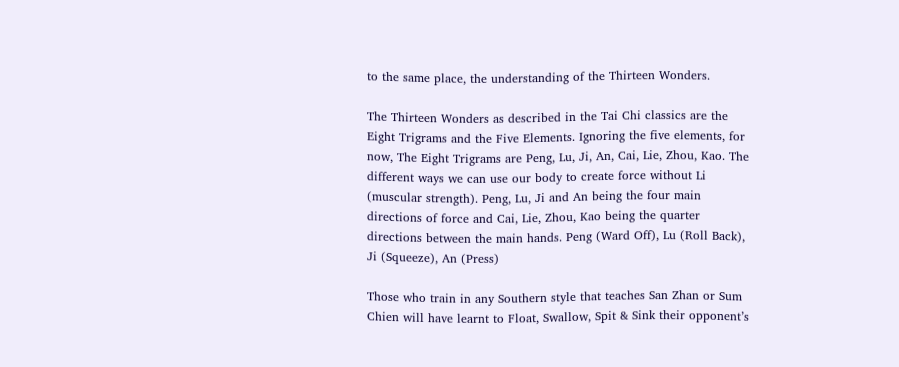to the same place, the understanding of the Thirteen Wonders.

The Thirteen Wonders as described in the Tai Chi classics are the Eight Trigrams and the Five Elements. Ignoring the five elements, for now, The Eight Trigrams are Peng, Lu, Ji, An, Cai, Lie, Zhou, Kao. The different ways we can use our body to create force without Li (muscular strength). Peng, Lu, Ji and An being the four main directions of force and Cai, Lie, Zhou, Kao being the quarter directions between the main hands. Peng (Ward Off), Lu (Roll Back), Ji (Squeeze), An (Press)

Those who train in any Southern style that teaches San Zhan or Sum Chien will have learnt to Float, Swallow, Spit & Sink their opponent’s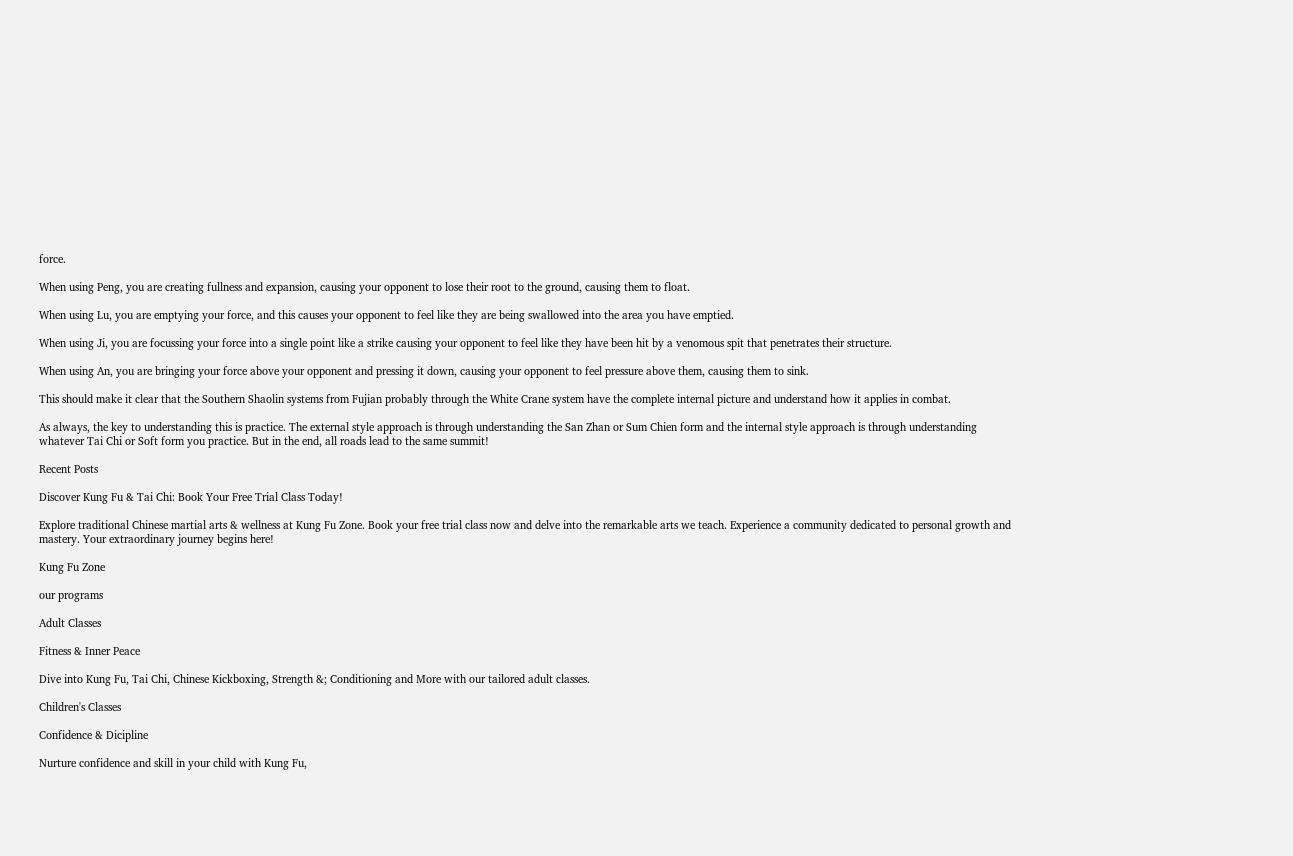force.

When using Peng, you are creating fullness and expansion, causing your opponent to lose their root to the ground, causing them to float.

When using Lu, you are emptying your force, and this causes your opponent to feel like they are being swallowed into the area you have emptied.

When using Ji, you are focussing your force into a single point like a strike causing your opponent to feel like they have been hit by a venomous spit that penetrates their structure.

When using An, you are bringing your force above your opponent and pressing it down, causing your opponent to feel pressure above them, causing them to sink.

This should make it clear that the Southern Shaolin systems from Fujian probably through the White Crane system have the complete internal picture and understand how it applies in combat.

As always, the key to understanding this is practice. The external style approach is through understanding the San Zhan or Sum Chien form and the internal style approach is through understanding whatever Tai Chi or Soft form you practice. But in the end, all roads lead to the same summit!

Recent Posts

Discover Kung Fu & Tai Chi: Book Your Free Trial Class Today!

Explore traditional Chinese martial arts & wellness at Kung Fu Zone. Book your free trial class now and delve into the remarkable arts we teach. Experience a community dedicated to personal growth and mastery. Your extraordinary journey begins here!

Kung Fu Zone

our programs

Adult Classes

Fitness & Inner Peace

Dive into Kung Fu, Tai Chi, Chinese Kickboxing, Strength &; Conditioning and More with our tailored adult classes.

Children's Classes

Confidence & Dicipline

Nurture confidence and skill in your child with Kung Fu,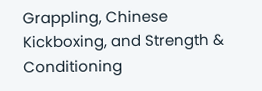Grappling, Chinese Kickboxing, and Strength & Conditioning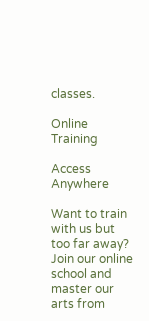classes.

Online Training

Access Anywhere

Want to train with us but too far away? Join our online school and master our arts from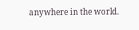anywhere in the world.